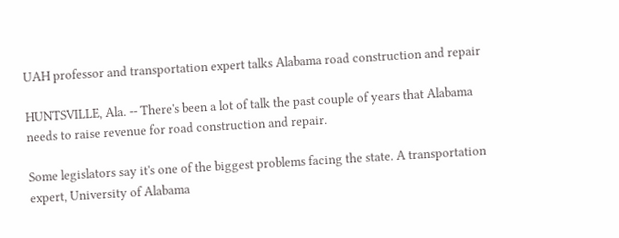UAH professor and transportation expert talks Alabama road construction and repair

HUNTSVILLE, Ala. -- There's been a lot of talk the past couple of years that Alabama needs to raise revenue for road construction and repair.

Some legislators say it's one of the biggest problems facing the state. A transportation expert, University of Alabama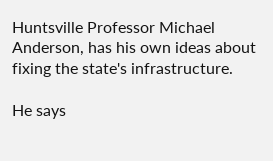Huntsville Professor Michael Anderson, has his own ideas about fixing the state's infrastructure.

He says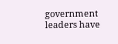government leaders have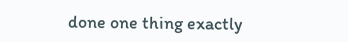done one thing exactly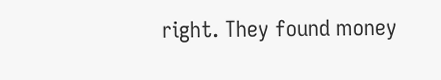right. They found money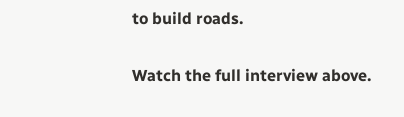to build roads.

Watch the full interview above.